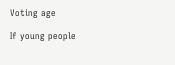Voting age

If young people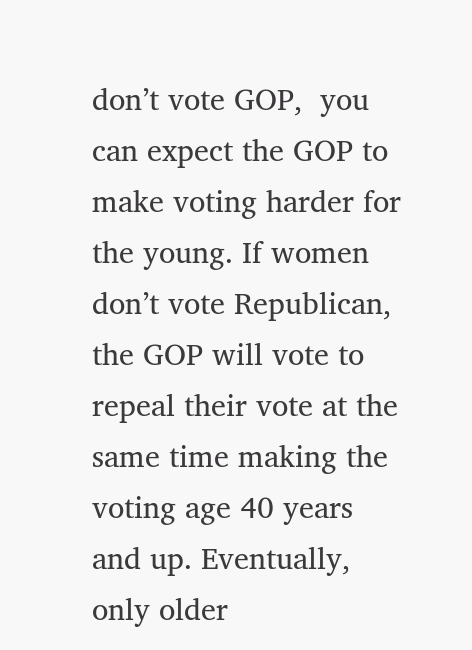don’t vote GOP,  you can expect the GOP to make voting harder for the young. If women don’t vote Republican, the GOP will vote to repeal their vote at the same time making the voting age 40 years and up. Eventually, only older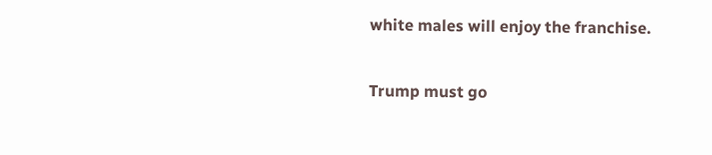white males will enjoy the franchise.

Trump must go